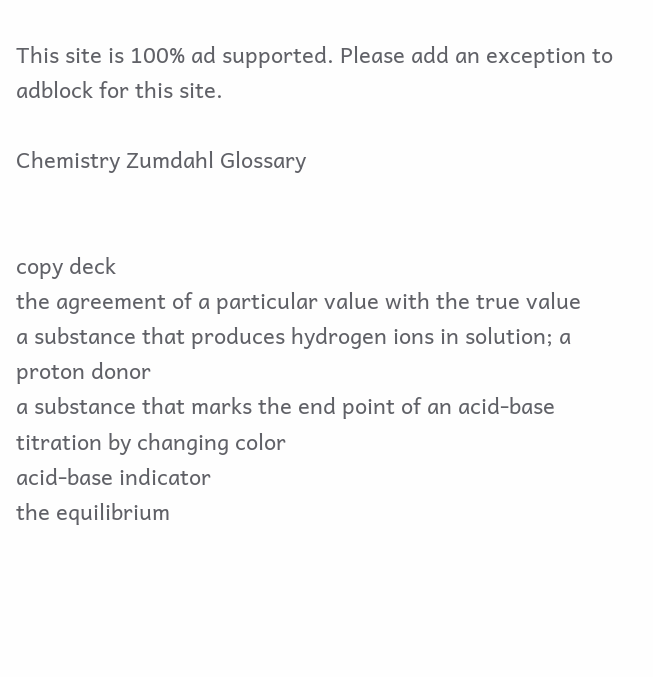This site is 100% ad supported. Please add an exception to adblock for this site.

Chemistry Zumdahl Glossary


copy deck
the agreement of a particular value with the true value
a substance that produces hydrogen ions in solution; a proton donor
a substance that marks the end point of an acid-base titration by changing color
acid-base indicator
the equilibrium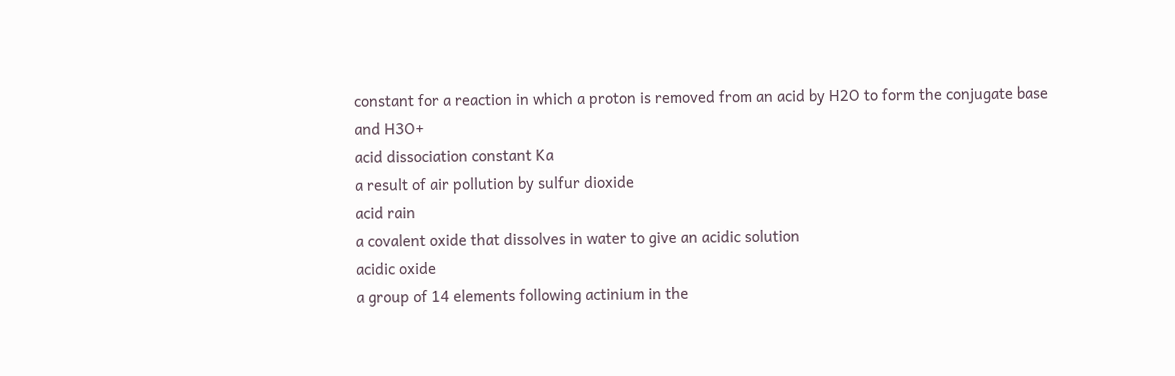constant for a reaction in which a proton is removed from an acid by H2O to form the conjugate base and H3O+
acid dissociation constant Ka
a result of air pollution by sulfur dioxide
acid rain
a covalent oxide that dissolves in water to give an acidic solution
acidic oxide
a group of 14 elements following actinium in the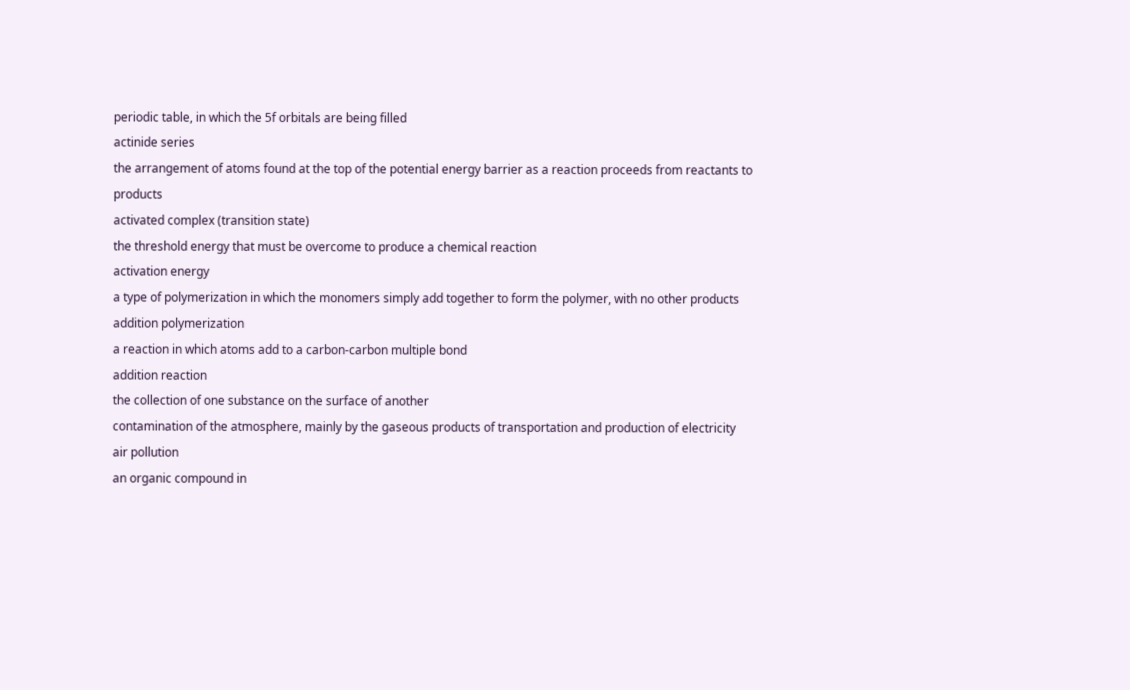periodic table, in which the 5f orbitals are being filled
actinide series
the arrangement of atoms found at the top of the potential energy barrier as a reaction proceeds from reactants to products
activated complex (transition state)
the threshold energy that must be overcome to produce a chemical reaction
activation energy
a type of polymerization in which the monomers simply add together to form the polymer, with no other products
addition polymerization
a reaction in which atoms add to a carbon-carbon multiple bond
addition reaction
the collection of one substance on the surface of another
contamination of the atmosphere, mainly by the gaseous products of transportation and production of electricity
air pollution
an organic compound in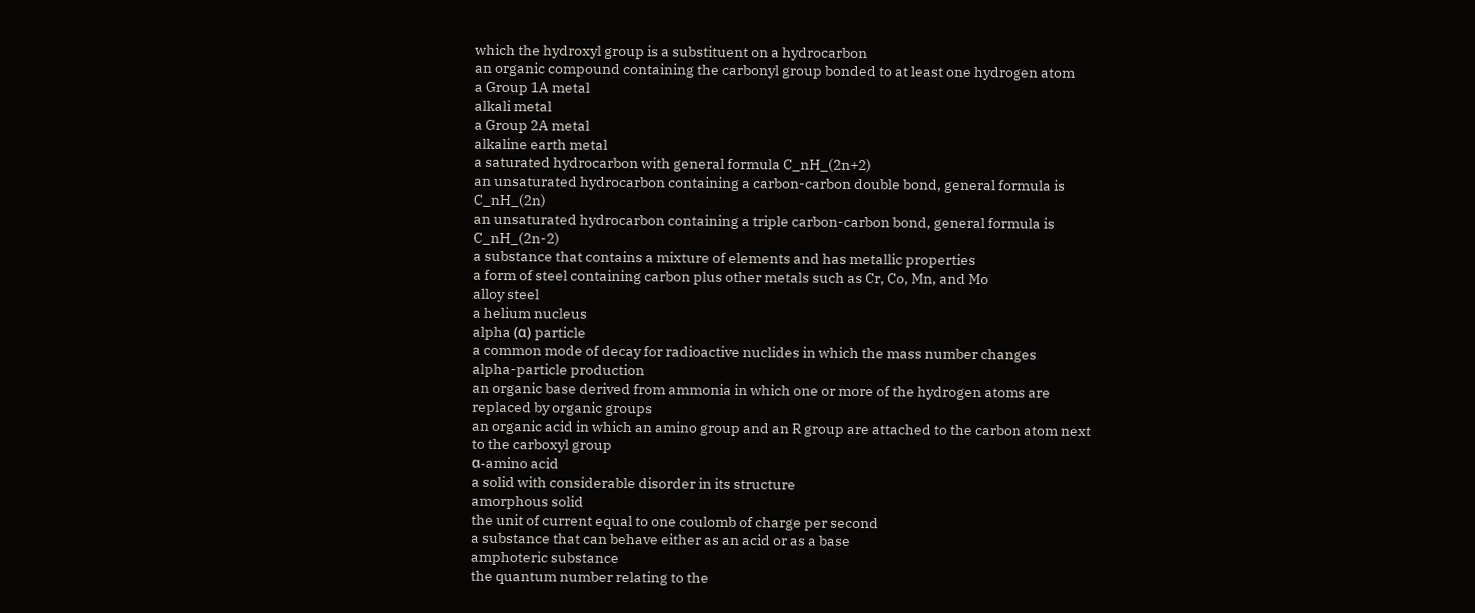which the hydroxyl group is a substituent on a hydrocarbon
an organic compound containing the carbonyl group bonded to at least one hydrogen atom
a Group 1A metal
alkali metal
a Group 2A metal
alkaline earth metal
a saturated hydrocarbon with general formula C_nH_(2n+2)
an unsaturated hydrocarbon containing a carbon-carbon double bond, general formula is C_nH_(2n)
an unsaturated hydrocarbon containing a triple carbon-carbon bond, general formula is C_nH_(2n-2)
a substance that contains a mixture of elements and has metallic properties
a form of steel containing carbon plus other metals such as Cr, Co, Mn, and Mo
alloy steel
a helium nucleus
alpha (α) particle
a common mode of decay for radioactive nuclides in which the mass number changes
alpha-particle production
an organic base derived from ammonia in which one or more of the hydrogen atoms are replaced by organic groups
an organic acid in which an amino group and an R group are attached to the carbon atom next to the carboxyl group
α-amino acid
a solid with considerable disorder in its structure
amorphous solid
the unit of current equal to one coulomb of charge per second
a substance that can behave either as an acid or as a base
amphoteric substance
the quantum number relating to the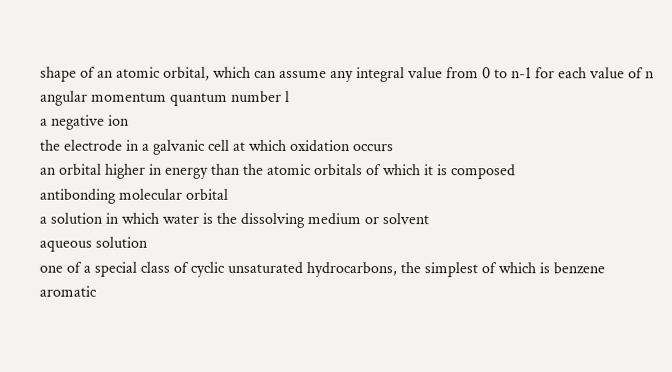shape of an atomic orbital, which can assume any integral value from 0 to n-1 for each value of n
angular momentum quantum number l
a negative ion
the electrode in a galvanic cell at which oxidation occurs
an orbital higher in energy than the atomic orbitals of which it is composed
antibonding molecular orbital
a solution in which water is the dissolving medium or solvent
aqueous solution
one of a special class of cyclic unsaturated hydrocarbons, the simplest of which is benzene
aromatic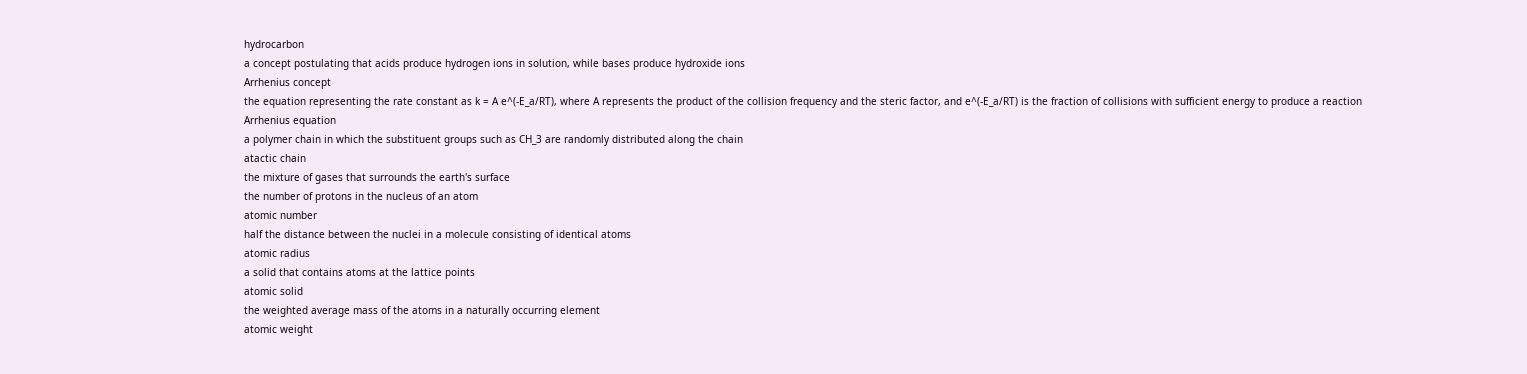hydrocarbon
a concept postulating that acids produce hydrogen ions in solution, while bases produce hydroxide ions
Arrhenius concept
the equation representing the rate constant as k = A e^(-E_a/RT), where A represents the product of the collision frequency and the steric factor, and e^(-E_a/RT) is the fraction of collisions with sufficient energy to produce a reaction
Arrhenius equation
a polymer chain in which the substituent groups such as CH_3 are randomly distributed along the chain
atactic chain
the mixture of gases that surrounds the earth's surface
the number of protons in the nucleus of an atom
atomic number
half the distance between the nuclei in a molecule consisting of identical atoms
atomic radius
a solid that contains atoms at the lattice points
atomic solid
the weighted average mass of the atoms in a naturally occurring element
atomic weight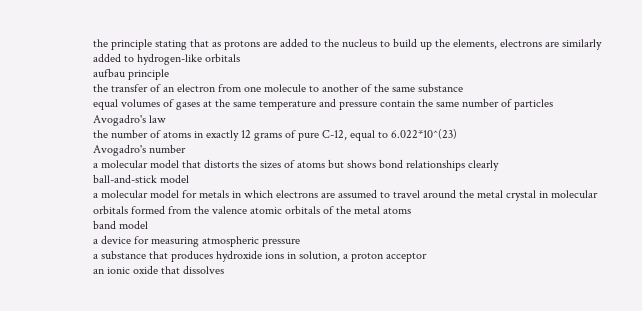the principle stating that as protons are added to the nucleus to build up the elements, electrons are similarly added to hydrogen-like orbitals
aufbau principle
the transfer of an electron from one molecule to another of the same substance
equal volumes of gases at the same temperature and pressure contain the same number of particles
Avogadro's law
the number of atoms in exactly 12 grams of pure C-12, equal to 6.022*10^(23)
Avogadro's number
a molecular model that distorts the sizes of atoms but shows bond relationships clearly
ball-and-stick model
a molecular model for metals in which electrons are assumed to travel around the metal crystal in molecular orbitals formed from the valence atomic orbitals of the metal atoms
band model
a device for measuring atmospheric pressure
a substance that produces hydroxide ions in solution, a proton acceptor
an ionic oxide that dissolves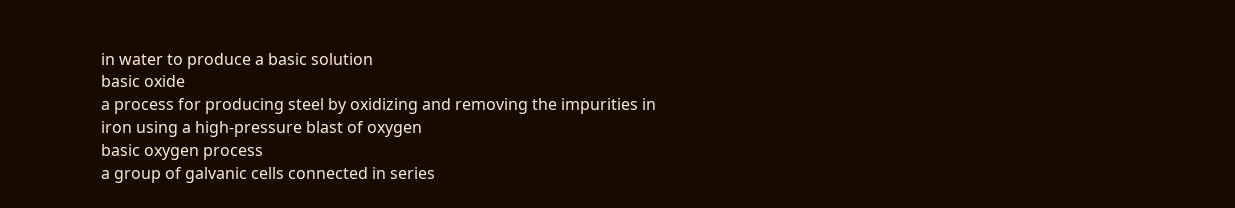in water to produce a basic solution
basic oxide
a process for producing steel by oxidizing and removing the impurities in iron using a high-pressure blast of oxygen
basic oxygen process
a group of galvanic cells connected in series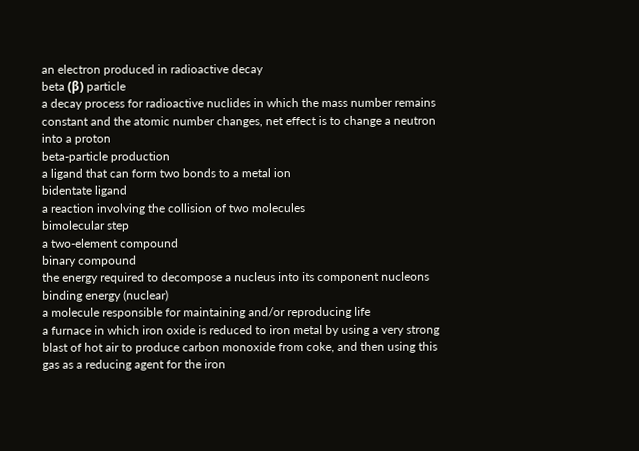an electron produced in radioactive decay
beta (β) particle
a decay process for radioactive nuclides in which the mass number remains constant and the atomic number changes, net effect is to change a neutron into a proton
beta-particle production
a ligand that can form two bonds to a metal ion
bidentate ligand
a reaction involving the collision of two molecules
bimolecular step
a two-element compound
binary compound
the energy required to decompose a nucleus into its component nucleons
binding energy (nuclear)
a molecule responsible for maintaining and/or reproducing life
a furnace in which iron oxide is reduced to iron metal by using a very strong blast of hot air to produce carbon monoxide from coke, and then using this gas as a reducing agent for the iron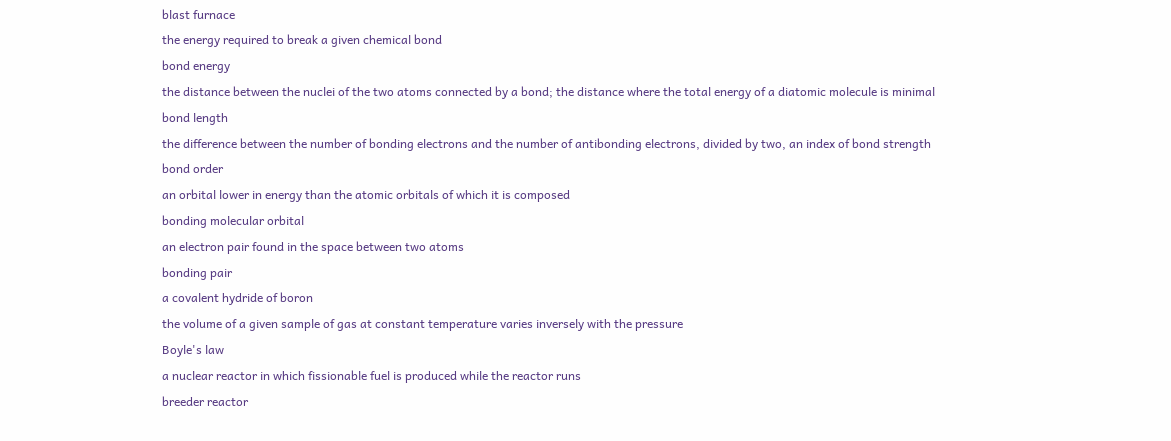blast furnace
the energy required to break a given chemical bond
bond energy
the distance between the nuclei of the two atoms connected by a bond; the distance where the total energy of a diatomic molecule is minimal
bond length
the difference between the number of bonding electrons and the number of antibonding electrons, divided by two, an index of bond strength
bond order
an orbital lower in energy than the atomic orbitals of which it is composed
bonding molecular orbital
an electron pair found in the space between two atoms
bonding pair
a covalent hydride of boron
the volume of a given sample of gas at constant temperature varies inversely with the pressure
Boyle's law
a nuclear reactor in which fissionable fuel is produced while the reactor runs
breeder reactor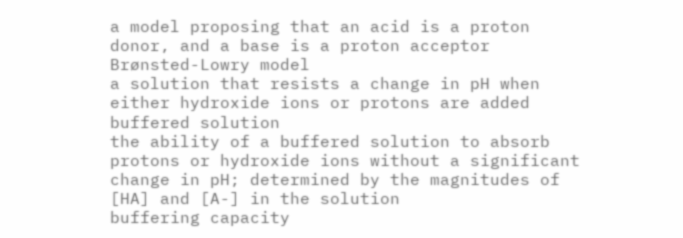a model proposing that an acid is a proton donor, and a base is a proton acceptor
Brønsted-Lowry model
a solution that resists a change in pH when either hydroxide ions or protons are added
buffered solution
the ability of a buffered solution to absorb protons or hydroxide ions without a significant change in pH; determined by the magnitudes of [HA] and [A-] in the solution
buffering capacity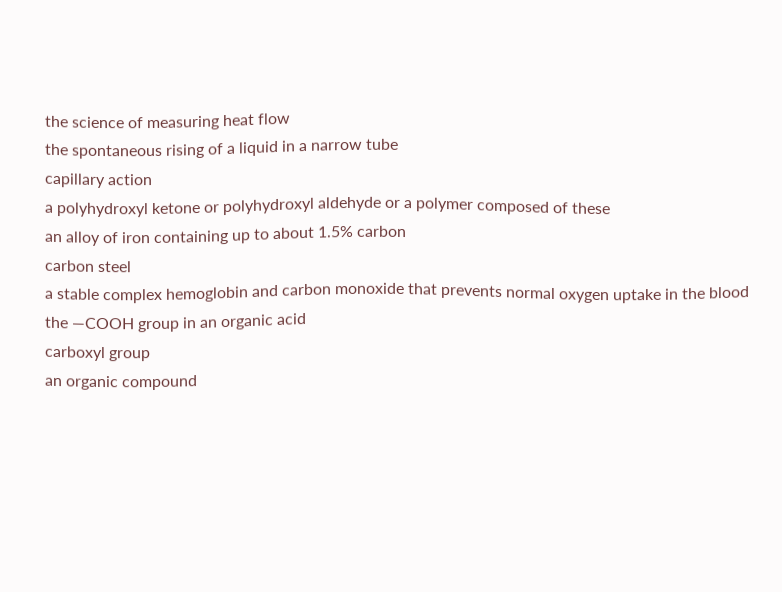the science of measuring heat flow
the spontaneous rising of a liquid in a narrow tube
capillary action
a polyhydroxyl ketone or polyhydroxyl aldehyde or a polymer composed of these
an alloy of iron containing up to about 1.5% carbon
carbon steel
a stable complex hemoglobin and carbon monoxide that prevents normal oxygen uptake in the blood
the —COOH group in an organic acid
carboxyl group
an organic compound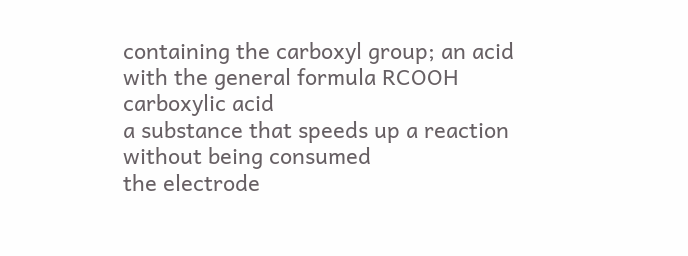containing the carboxyl group; an acid with the general formula RCOOH
carboxylic acid
a substance that speeds up a reaction without being consumed
the electrode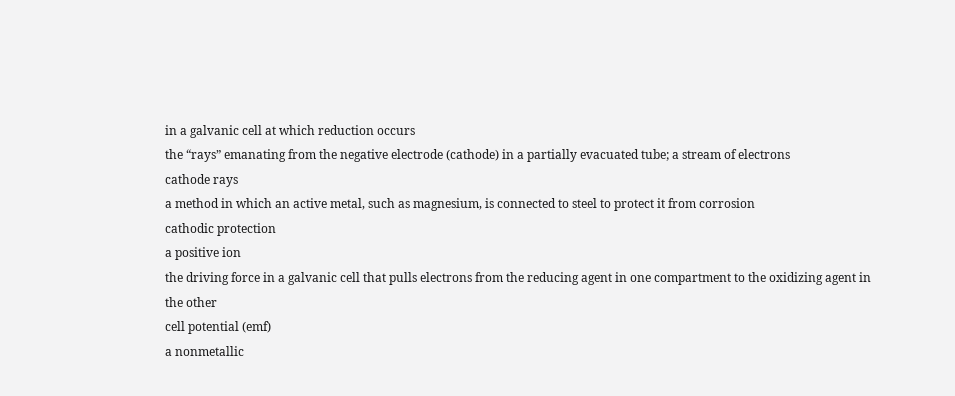in a galvanic cell at which reduction occurs
the “rays” emanating from the negative electrode (cathode) in a partially evacuated tube; a stream of electrons
cathode rays
a method in which an active metal, such as magnesium, is connected to steel to protect it from corrosion
cathodic protection
a positive ion
the driving force in a galvanic cell that pulls electrons from the reducing agent in one compartment to the oxidizing agent in the other
cell potential (emf)
a nonmetallic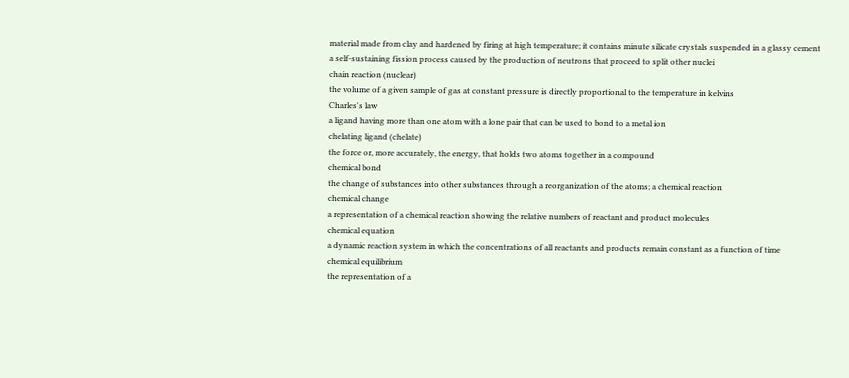material made from clay and hardened by firing at high temperature; it contains minute silicate crystals suspended in a glassy cement
a self-sustaining fission process caused by the production of neutrons that proceed to split other nuclei
chain reaction (nuclear)
the volume of a given sample of gas at constant pressure is directly proportional to the temperature in kelvins
Charles's law
a ligand having more than one atom with a lone pair that can be used to bond to a metal ion
chelating ligand (chelate)
the force or, more accurately, the energy, that holds two atoms together in a compound
chemical bond
the change of substances into other substances through a reorganization of the atoms; a chemical reaction
chemical change
a representation of a chemical reaction showing the relative numbers of reactant and product molecules
chemical equation
a dynamic reaction system in which the concentrations of all reactants and products remain constant as a function of time
chemical equilibrium
the representation of a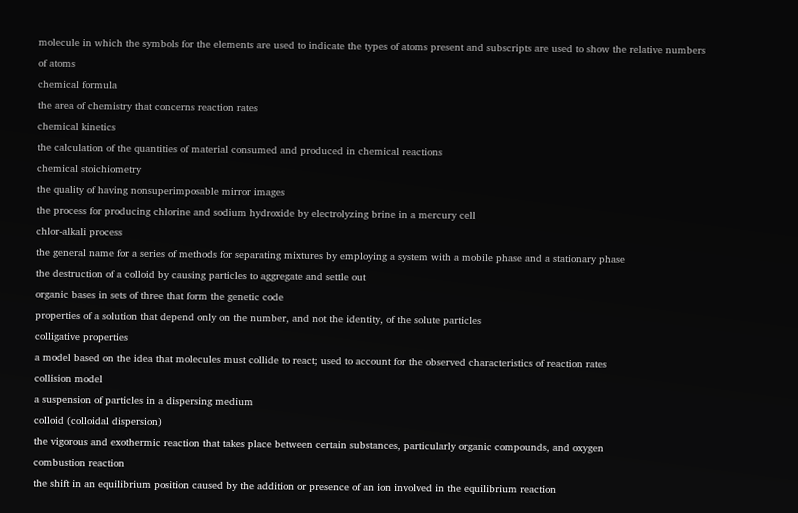molecule in which the symbols for the elements are used to indicate the types of atoms present and subscripts are used to show the relative numbers of atoms
chemical formula
the area of chemistry that concerns reaction rates
chemical kinetics
the calculation of the quantities of material consumed and produced in chemical reactions
chemical stoichiometry
the quality of having nonsuperimposable mirror images
the process for producing chlorine and sodium hydroxide by electrolyzing brine in a mercury cell
chlor-alkali process
the general name for a series of methods for separating mixtures by employing a system with a mobile phase and a stationary phase
the destruction of a colloid by causing particles to aggregate and settle out
organic bases in sets of three that form the genetic code
properties of a solution that depend only on the number, and not the identity, of the solute particles
colligative properties
a model based on the idea that molecules must collide to react; used to account for the observed characteristics of reaction rates
collision model
a suspension of particles in a dispersing medium
colloid (colloidal dispersion)
the vigorous and exothermic reaction that takes place between certain substances, particularly organic compounds, and oxygen
combustion reaction
the shift in an equilibrium position caused by the addition or presence of an ion involved in the equilibrium reaction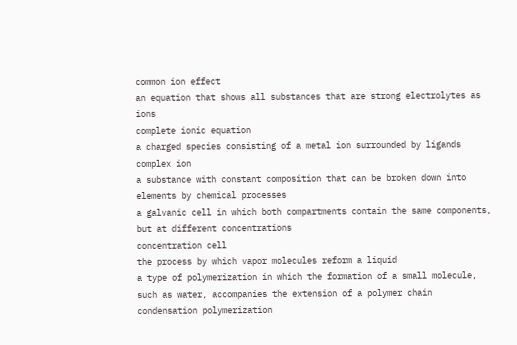common ion effect
an equation that shows all substances that are strong electrolytes as ions
complete ionic equation
a charged species consisting of a metal ion surrounded by ligands
complex ion
a substance with constant composition that can be broken down into elements by chemical processes
a galvanic cell in which both compartments contain the same components, but at different concentrations
concentration cell
the process by which vapor molecules reform a liquid
a type of polymerization in which the formation of a small molecule, such as water, accompanies the extension of a polymer chain
condensation polymerization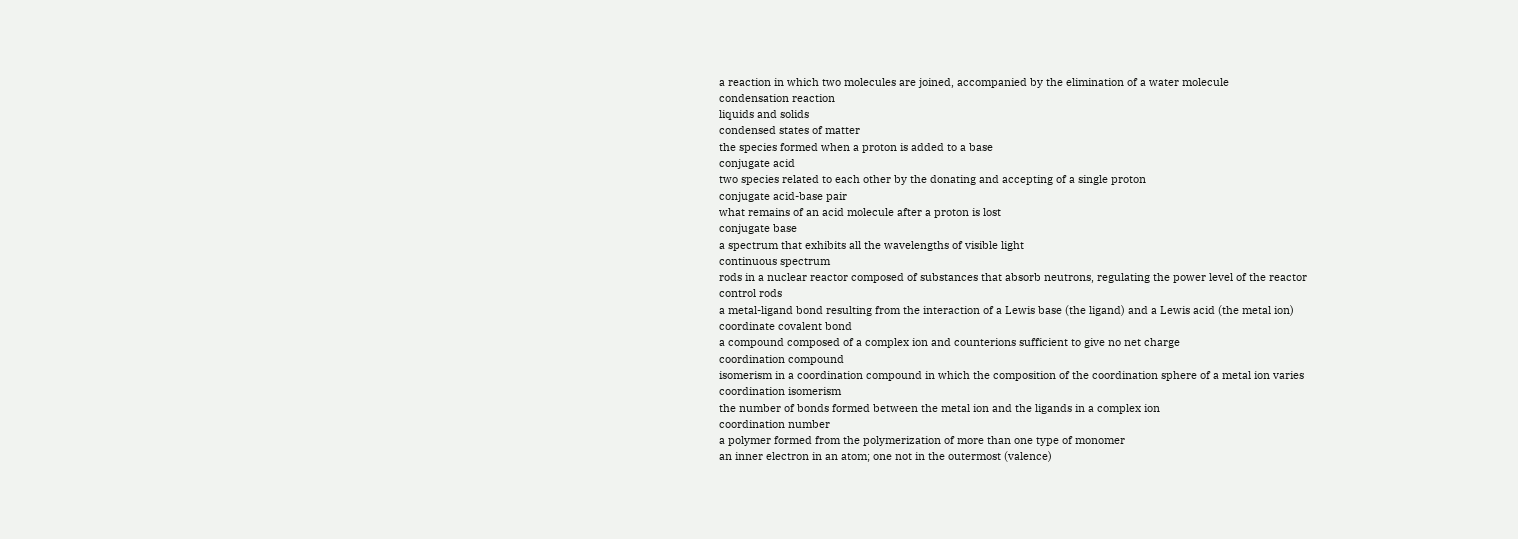a reaction in which two molecules are joined, accompanied by the elimination of a water molecule
condensation reaction
liquids and solids
condensed states of matter
the species formed when a proton is added to a base
conjugate acid
two species related to each other by the donating and accepting of a single proton
conjugate acid-base pair
what remains of an acid molecule after a proton is lost
conjugate base
a spectrum that exhibits all the wavelengths of visible light
continuous spectrum
rods in a nuclear reactor composed of substances that absorb neutrons, regulating the power level of the reactor
control rods
a metal-ligand bond resulting from the interaction of a Lewis base (the ligand) and a Lewis acid (the metal ion)
coordinate covalent bond
a compound composed of a complex ion and counterions sufficient to give no net charge
coordination compound
isomerism in a coordination compound in which the composition of the coordination sphere of a metal ion varies
coordination isomerism
the number of bonds formed between the metal ion and the ligands in a complex ion
coordination number
a polymer formed from the polymerization of more than one type of monomer
an inner electron in an atom; one not in the outermost (valence)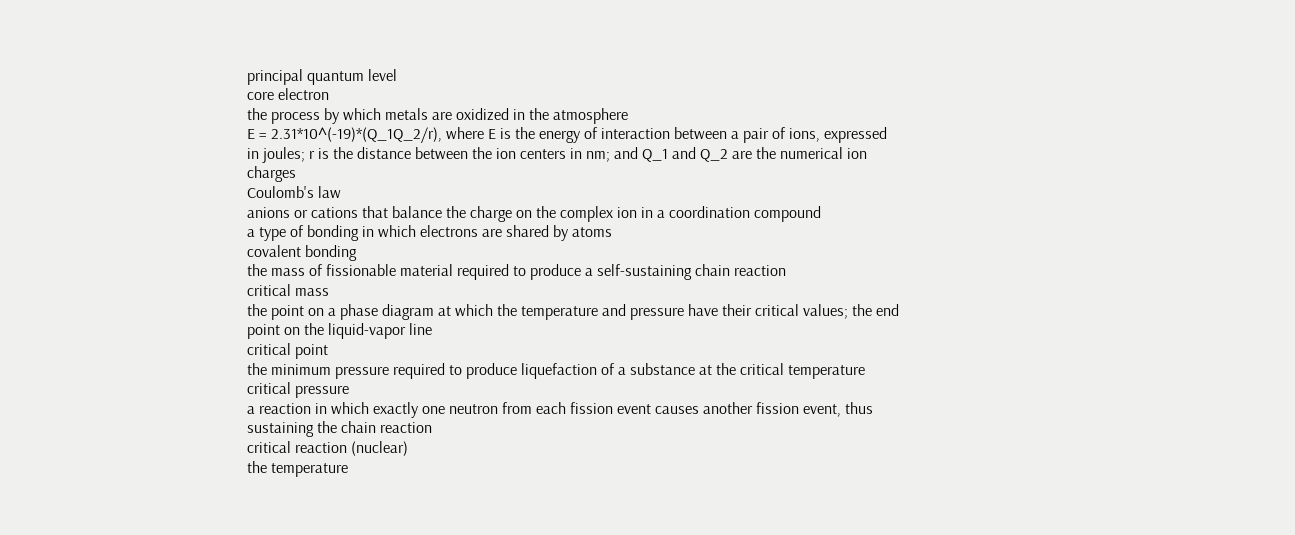principal quantum level
core electron
the process by which metals are oxidized in the atmosphere
E = 2.31*10^(-19)*(Q_1Q_2/r), where E is the energy of interaction between a pair of ions, expressed in joules; r is the distance between the ion centers in nm; and Q_1 and Q_2 are the numerical ion charges
Coulomb's law
anions or cations that balance the charge on the complex ion in a coordination compound
a type of bonding in which electrons are shared by atoms
covalent bonding
the mass of fissionable material required to produce a self-sustaining chain reaction
critical mass
the point on a phase diagram at which the temperature and pressure have their critical values; the end point on the liquid-vapor line
critical point
the minimum pressure required to produce liquefaction of a substance at the critical temperature
critical pressure
a reaction in which exactly one neutron from each fission event causes another fission event, thus sustaining the chain reaction
critical reaction (nuclear)
the temperature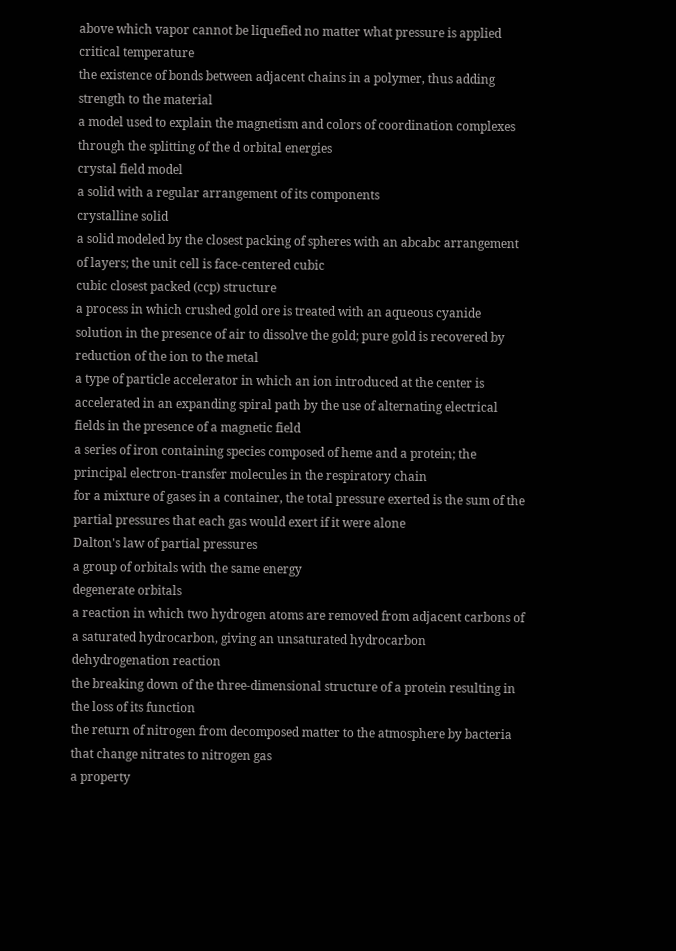above which vapor cannot be liquefied no matter what pressure is applied
critical temperature
the existence of bonds between adjacent chains in a polymer, thus adding strength to the material
a model used to explain the magnetism and colors of coordination complexes through the splitting of the d orbital energies
crystal field model
a solid with a regular arrangement of its components
crystalline solid
a solid modeled by the closest packing of spheres with an abcabc arrangement of layers; the unit cell is face-centered cubic
cubic closest packed (ccp) structure
a process in which crushed gold ore is treated with an aqueous cyanide solution in the presence of air to dissolve the gold; pure gold is recovered by reduction of the ion to the metal
a type of particle accelerator in which an ion introduced at the center is accelerated in an expanding spiral path by the use of alternating electrical fields in the presence of a magnetic field
a series of iron containing species composed of heme and a protein; the principal electron-transfer molecules in the respiratory chain
for a mixture of gases in a container, the total pressure exerted is the sum of the partial pressures that each gas would exert if it were alone
Dalton's law of partial pressures
a group of orbitals with the same energy
degenerate orbitals
a reaction in which two hydrogen atoms are removed from adjacent carbons of a saturated hydrocarbon, giving an unsaturated hydrocarbon
dehydrogenation reaction
the breaking down of the three-dimensional structure of a protein resulting in the loss of its function
the return of nitrogen from decomposed matter to the atmosphere by bacteria that change nitrates to nitrogen gas
a property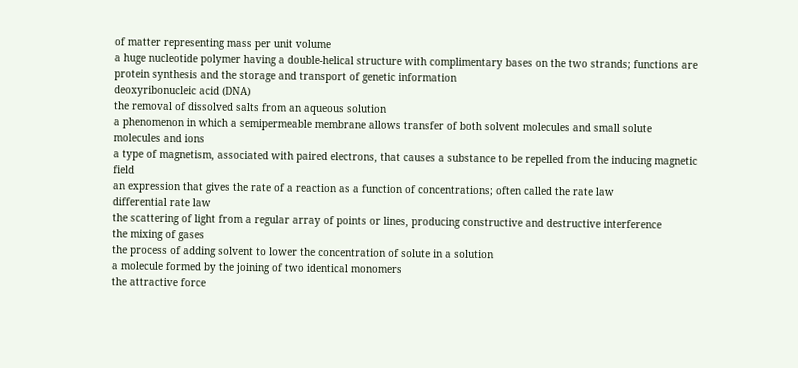of matter representing mass per unit volume
a huge nucleotide polymer having a double-helical structure with complimentary bases on the two strands; functions are protein synthesis and the storage and transport of genetic information
deoxyribonucleic acid (DNA)
the removal of dissolved salts from an aqueous solution
a phenomenon in which a semipermeable membrane allows transfer of both solvent molecules and small solute molecules and ions
a type of magnetism, associated with paired electrons, that causes a substance to be repelled from the inducing magnetic field
an expression that gives the rate of a reaction as a function of concentrations; often called the rate law
differential rate law
the scattering of light from a regular array of points or lines, producing constructive and destructive interference
the mixing of gases
the process of adding solvent to lower the concentration of solute in a solution
a molecule formed by the joining of two identical monomers
the attractive force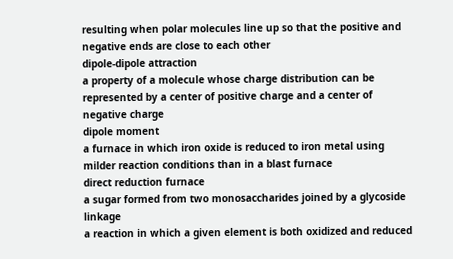resulting when polar molecules line up so that the positive and negative ends are close to each other
dipole-dipole attraction
a property of a molecule whose charge distribution can be represented by a center of positive charge and a center of negative charge
dipole moment
a furnace in which iron oxide is reduced to iron metal using milder reaction conditions than in a blast furnace
direct reduction furnace
a sugar formed from two monosaccharides joined by a glycoside linkage
a reaction in which a given element is both oxidized and reduced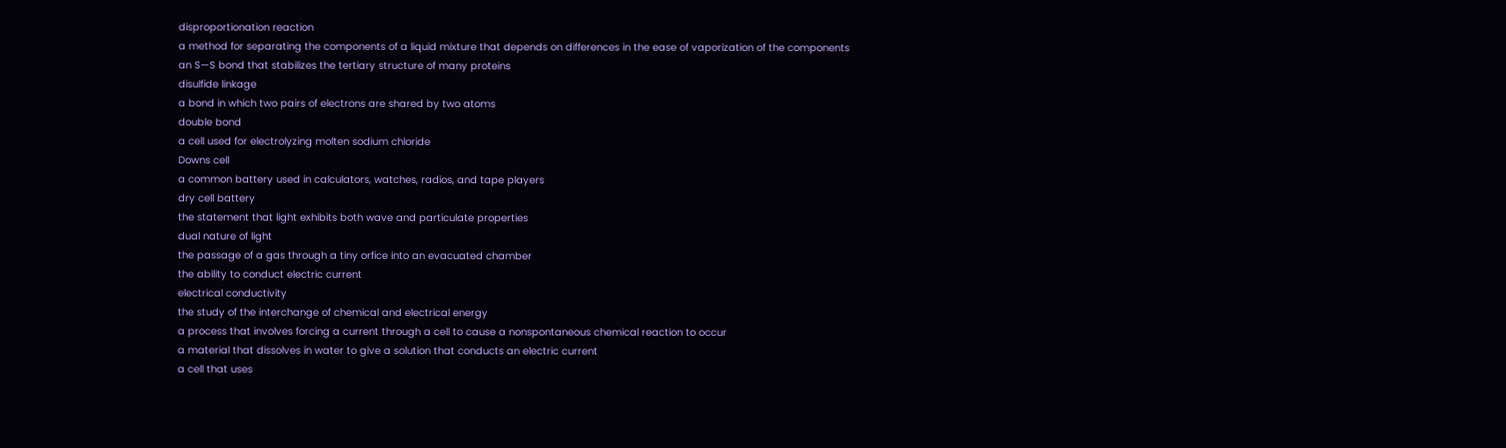disproportionation reaction
a method for separating the components of a liquid mixture that depends on differences in the ease of vaporization of the components
an S—S bond that stabilizes the tertiary structure of many proteins
disulfide linkage
a bond in which two pairs of electrons are shared by two atoms
double bond
a cell used for electrolyzing molten sodium chloride
Downs cell
a common battery used in calculators, watches, radios, and tape players
dry cell battery
the statement that light exhibits both wave and particulate properties
dual nature of light
the passage of a gas through a tiny orfice into an evacuated chamber
the ability to conduct electric current
electrical conductivity
the study of the interchange of chemical and electrical energy
a process that involves forcing a current through a cell to cause a nonspontaneous chemical reaction to occur
a material that dissolves in water to give a solution that conducts an electric current
a cell that uses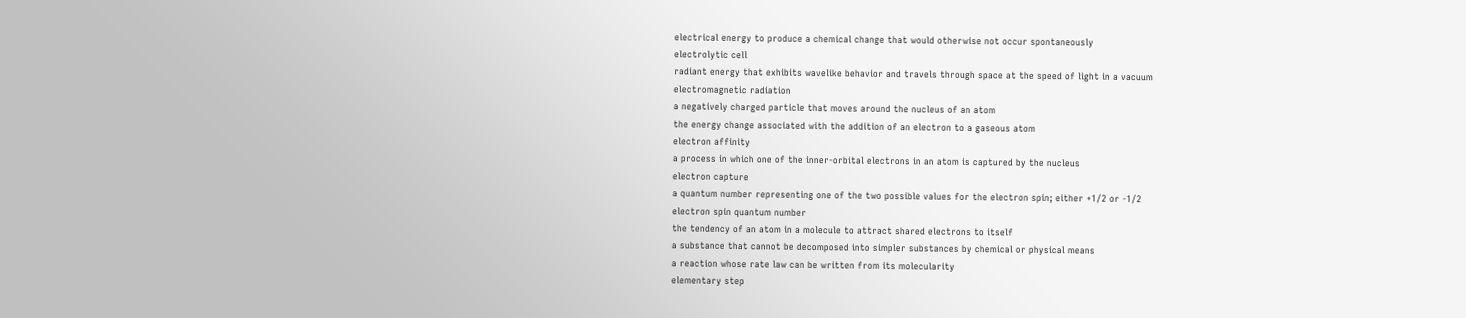electrical energy to produce a chemical change that would otherwise not occur spontaneously
electrolytic cell
radiant energy that exhibits wavelike behavior and travels through space at the speed of light in a vacuum
electromagnetic radiation
a negatively charged particle that moves around the nucleus of an atom
the energy change associated with the addition of an electron to a gaseous atom
electron affinity
a process in which one of the inner-orbital electrons in an atom is captured by the nucleus
electron capture
a quantum number representing one of the two possible values for the electron spin; either +1/2 or -1/2
electron spin quantum number
the tendency of an atom in a molecule to attract shared electrons to itself
a substance that cannot be decomposed into simpler substances by chemical or physical means
a reaction whose rate law can be written from its molecularity
elementary step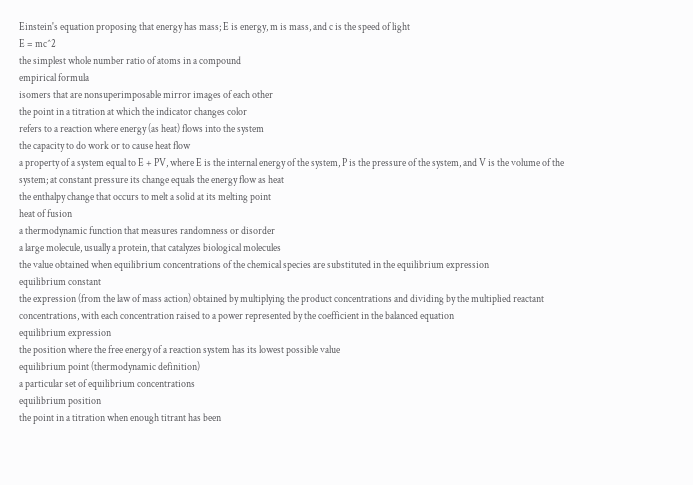Einstein's equation proposing that energy has mass; E is energy, m is mass, and c is the speed of light
E = mc^2
the simplest whole number ratio of atoms in a compound
empirical formula
isomers that are nonsuperimposable mirror images of each other
the point in a titration at which the indicator changes color
refers to a reaction where energy (as heat) flows into the system
the capacity to do work or to cause heat flow
a property of a system equal to E + PV, where E is the internal energy of the system, P is the pressure of the system, and V is the volume of the system; at constant pressure its change equals the energy flow as heat
the enthalpy change that occurs to melt a solid at its melting point
heat of fusion
a thermodynamic function that measures randomness or disorder
a large molecule, usually a protein, that catalyzes biological molecules
the value obtained when equilibrium concentrations of the chemical species are substituted in the equilibrium expression
equilibrium constant
the expression (from the law of mass action) obtained by multiplying the product concentrations and dividing by the multiplied reactant concentrations, with each concentration raised to a power represented by the coefficient in the balanced equation
equilibrium expression
the position where the free energy of a reaction system has its lowest possible value
equilibrium point (thermodynamic definition)
a particular set of equilibrium concentrations
equilibrium position
the point in a titration when enough titrant has been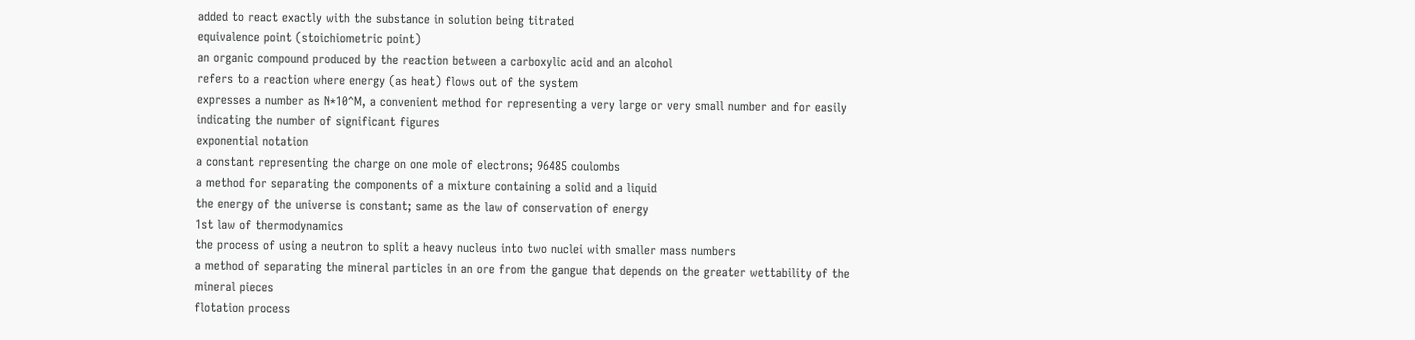added to react exactly with the substance in solution being titrated
equivalence point (stoichiometric point)
an organic compound produced by the reaction between a carboxylic acid and an alcohol
refers to a reaction where energy (as heat) flows out of the system
expresses a number as N*10^M, a convenient method for representing a very large or very small number and for easily indicating the number of significant figures
exponential notation
a constant representing the charge on one mole of electrons; 96485 coulombs
a method for separating the components of a mixture containing a solid and a liquid
the energy of the universe is constant; same as the law of conservation of energy
1st law of thermodynamics
the process of using a neutron to split a heavy nucleus into two nuclei with smaller mass numbers
a method of separating the mineral particles in an ore from the gangue that depends on the greater wettability of the mineral pieces
flotation process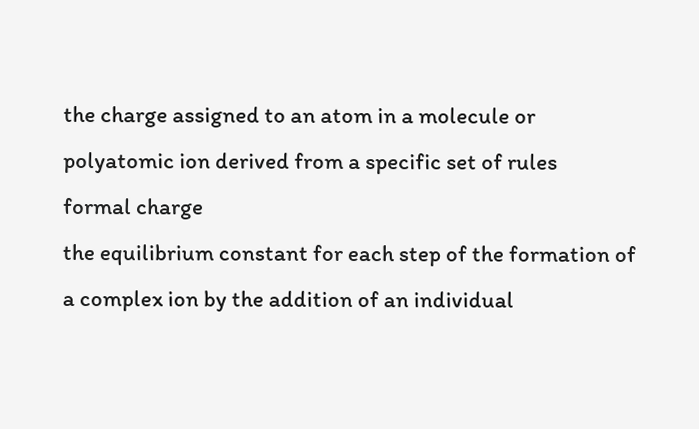the charge assigned to an atom in a molecule or polyatomic ion derived from a specific set of rules
formal charge
the equilibrium constant for each step of the formation of a complex ion by the addition of an individual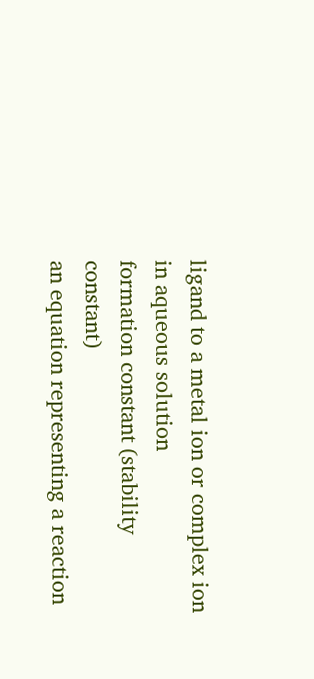ligand to a metal ion or complex ion in aqueous solution
formation constant (stability constant)
an equation representing a reaction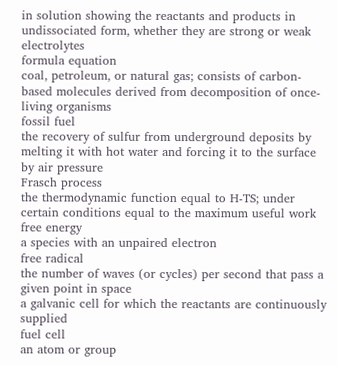in solution showing the reactants and products in undissociated form, whether they are strong or weak electrolytes
formula equation
coal, petroleum, or natural gas; consists of carbon-based molecules derived from decomposition of once-living organisms
fossil fuel
the recovery of sulfur from underground deposits by melting it with hot water and forcing it to the surface by air pressure
Frasch process
the thermodynamic function equal to H-TS; under certain conditions equal to the maximum useful work
free energy
a species with an unpaired electron
free radical
the number of waves (or cycles) per second that pass a given point in space
a galvanic cell for which the reactants are continuously supplied
fuel cell
an atom or group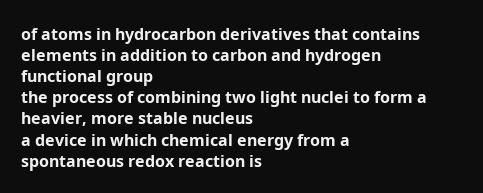of atoms in hydrocarbon derivatives that contains elements in addition to carbon and hydrogen
functional group
the process of combining two light nuclei to form a heavier, more stable nucleus
a device in which chemical energy from a spontaneous redox reaction is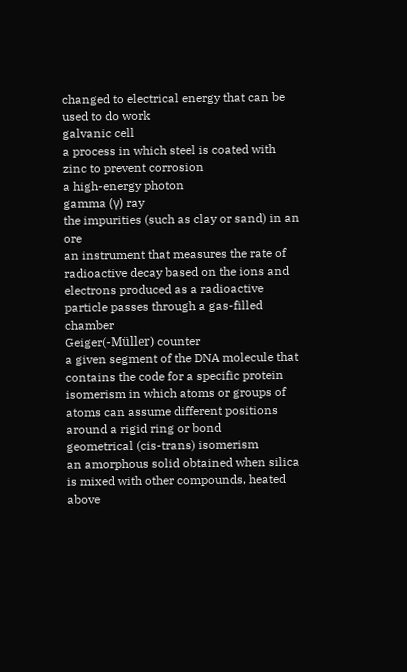changed to electrical energy that can be used to do work
galvanic cell
a process in which steel is coated with zinc to prevent corrosion
a high-energy photon
gamma (γ) ray
the impurities (such as clay or sand) in an ore
an instrument that measures the rate of radioactive decay based on the ions and electrons produced as a radioactive particle passes through a gas-filled chamber
Geiger(-Müller) counter
a given segment of the DNA molecule that contains the code for a specific protein
isomerism in which atoms or groups of atoms can assume different positions around a rigid ring or bond
geometrical (cis-trans) isomerism
an amorphous solid obtained when silica is mixed with other compounds, heated above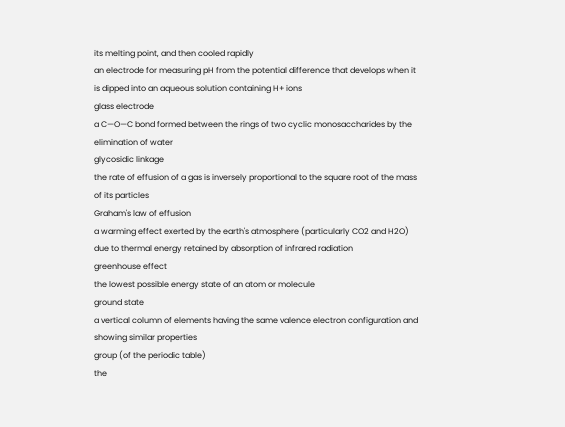its melting point, and then cooled rapidly
an electrode for measuring pH from the potential difference that develops when it is dipped into an aqueous solution containing H+ ions
glass electrode
a C—O—C bond formed between the rings of two cyclic monosaccharides by the elimination of water
glycosidic linkage
the rate of effusion of a gas is inversely proportional to the square root of the mass of its particles
Graham's law of effusion
a warming effect exerted by the earth's atmosphere (particularly CO2 and H2O) due to thermal energy retained by absorption of infrared radiation
greenhouse effect
the lowest possible energy state of an atom or molecule
ground state
a vertical column of elements having the same valence electron configuration and showing similar properties
group (of the periodic table)
the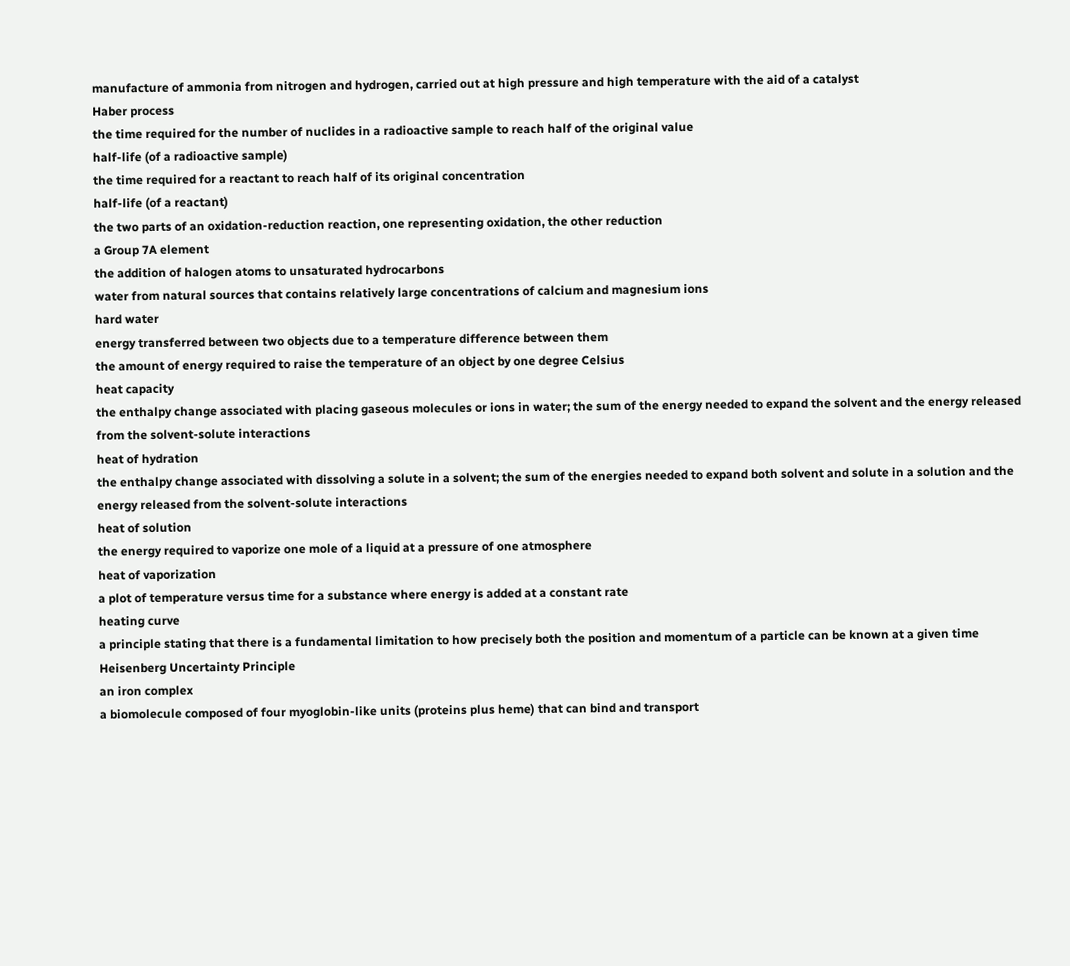manufacture of ammonia from nitrogen and hydrogen, carried out at high pressure and high temperature with the aid of a catalyst
Haber process
the time required for the number of nuclides in a radioactive sample to reach half of the original value
half-life (of a radioactive sample)
the time required for a reactant to reach half of its original concentration
half-life (of a reactant)
the two parts of an oxidation-reduction reaction, one representing oxidation, the other reduction
a Group 7A element
the addition of halogen atoms to unsaturated hydrocarbons
water from natural sources that contains relatively large concentrations of calcium and magnesium ions
hard water
energy transferred between two objects due to a temperature difference between them
the amount of energy required to raise the temperature of an object by one degree Celsius
heat capacity
the enthalpy change associated with placing gaseous molecules or ions in water; the sum of the energy needed to expand the solvent and the energy released from the solvent-solute interactions
heat of hydration
the enthalpy change associated with dissolving a solute in a solvent; the sum of the energies needed to expand both solvent and solute in a solution and the energy released from the solvent-solute interactions
heat of solution
the energy required to vaporize one mole of a liquid at a pressure of one atmosphere
heat of vaporization
a plot of temperature versus time for a substance where energy is added at a constant rate
heating curve
a principle stating that there is a fundamental limitation to how precisely both the position and momentum of a particle can be known at a given time
Heisenberg Uncertainty Principle
an iron complex
a biomolecule composed of four myoglobin-like units (proteins plus heme) that can bind and transport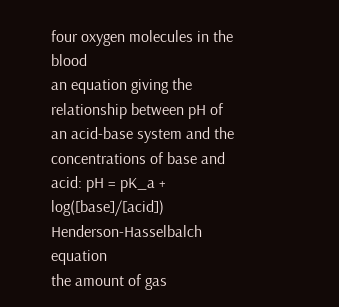four oxygen molecules in the blood
an equation giving the relationship between pH of an acid-base system and the concentrations of base and acid: pH = pK_a + log([base]/[acid])
Henderson-Hasselbalch equation
the amount of gas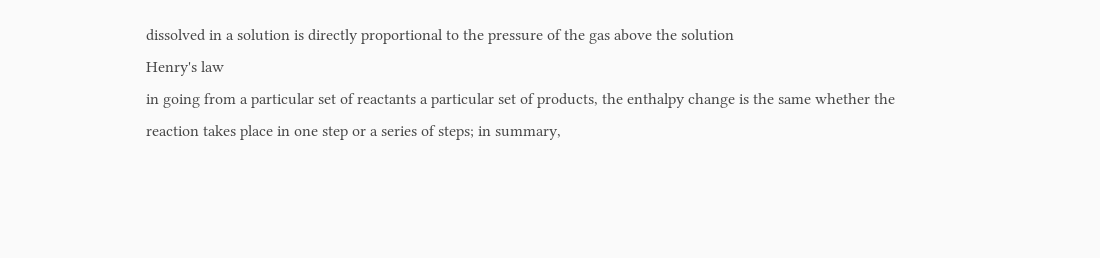dissolved in a solution is directly proportional to the pressure of the gas above the solution
Henry's law
in going from a particular set of reactants a particular set of products, the enthalpy change is the same whether the reaction takes place in one step or a series of steps; in summary,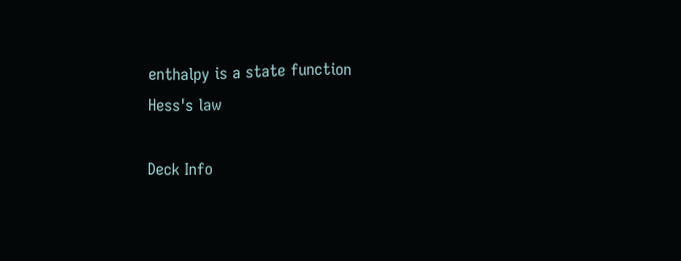enthalpy is a state function
Hess's law

Deck Info